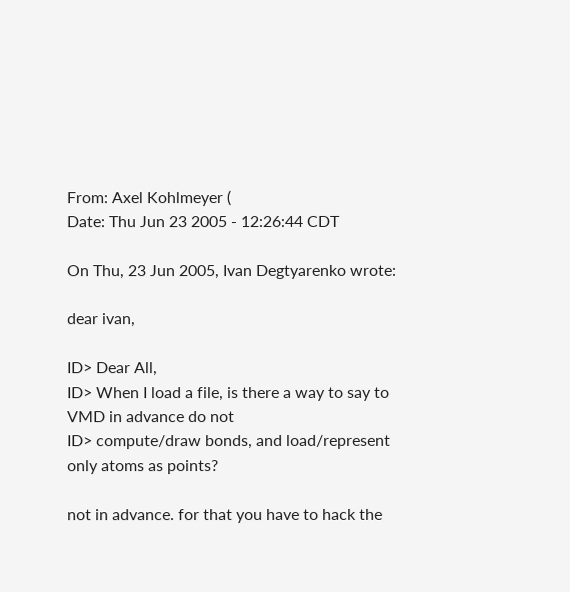From: Axel Kohlmeyer (
Date: Thu Jun 23 2005 - 12:26:44 CDT

On Thu, 23 Jun 2005, Ivan Degtyarenko wrote:

dear ivan,

ID> Dear All,
ID> When I load a file, is there a way to say to VMD in advance do not
ID> compute/draw bonds, and load/represent only atoms as points?

not in advance. for that you have to hack the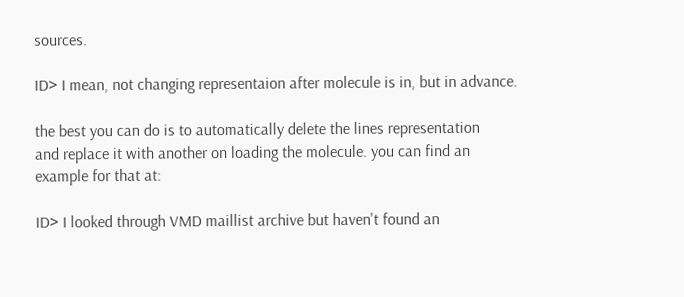sources.

ID> I mean, not changing representaion after molecule is in, but in advance.

the best you can do is to automatically delete the lines representation
and replace it with another on loading the molecule. you can find an
example for that at:

ID> I looked through VMD maillist archive but haven't found an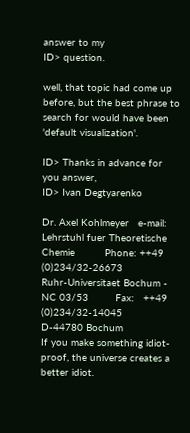answer to my
ID> question.

well, that topic had come up before, but the best phrase to
search for would have been 'default visualization'.

ID> Thanks in advance for you answer,
ID> Ivan Degtyarenko

Dr. Axel Kohlmeyer   e-mail:
Lehrstuhl fuer Theoretische Chemie          Phone: ++49 (0)234/32-26673
Ruhr-Universitaet Bochum - NC 03/53         Fax:   ++49 (0)234/32-14045
D-44780 Bochum
If you make something idiot-proof, the universe creates a better idiot.